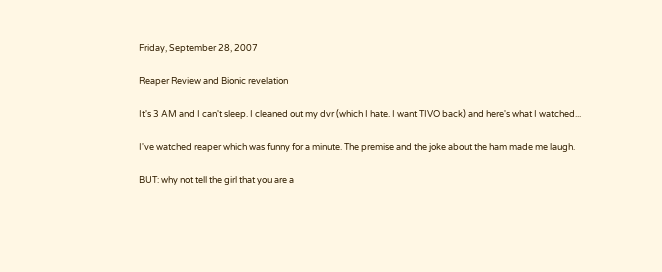Friday, September 28, 2007

Reaper Review and Bionic revelation

It's 3 AM and I can't sleep. I cleaned out my dvr (which I hate. I want TIVO back) and here's what I watched...

I've watched reaper which was funny for a minute. The premise and the joke about the ham made me laugh.

BUT: why not tell the girl that you are a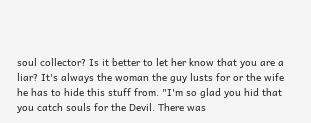soul collector? Is it better to let her know that you are a liar? It's always the woman the guy lusts for or the wife he has to hide this stuff from. "I'm so glad you hid that you catch souls for the Devil. There was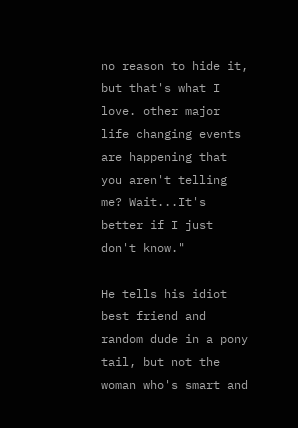no reason to hide it, but that's what I love. other major life changing events are happening that you aren't telling me? Wait...It's better if I just don't know."

He tells his idiot best friend and random dude in a pony tail, but not the woman who's smart and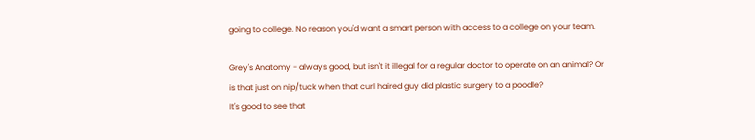going to college. No reason you'd want a smart person with access to a college on your team.

Grey's Anatomy - always good, but isn't it illegal for a regular doctor to operate on an animal? Or is that just on nip/tuck when that curl haired guy did plastic surgery to a poodle?
It's good to see that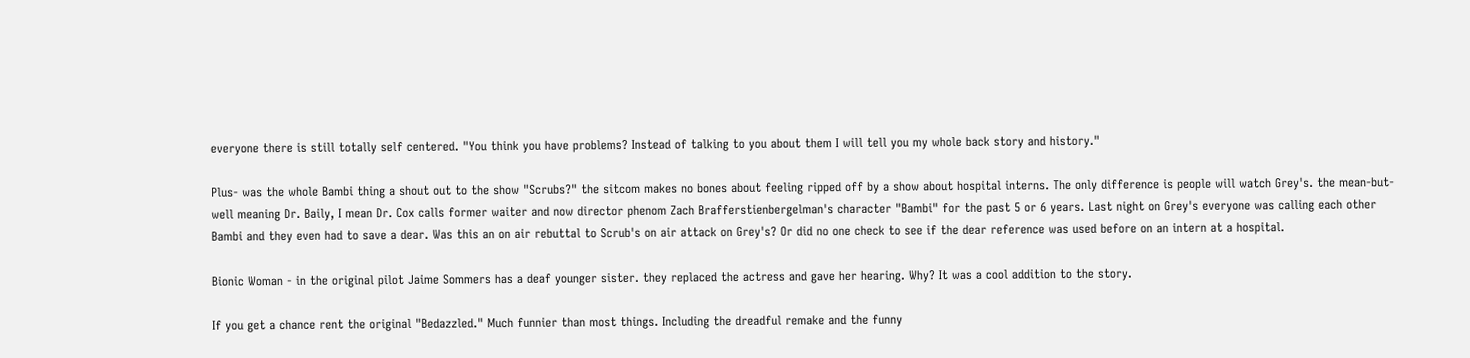everyone there is still totally self centered. "You think you have problems? Instead of talking to you about them I will tell you my whole back story and history."

Plus- was the whole Bambi thing a shout out to the show "Scrubs?" the sitcom makes no bones about feeling ripped off by a show about hospital interns. The only difference is people will watch Grey's. the mean-but-well meaning Dr. Baily, I mean Dr. Cox calls former waiter and now director phenom Zach Brafferstienbergelman's character "Bambi" for the past 5 or 6 years. Last night on Grey's everyone was calling each other Bambi and they even had to save a dear. Was this an on air rebuttal to Scrub's on air attack on Grey's? Or did no one check to see if the dear reference was used before on an intern at a hospital.

Bionic Woman - in the original pilot Jaime Sommers has a deaf younger sister. they replaced the actress and gave her hearing. Why? It was a cool addition to the story.

If you get a chance rent the original "Bedazzled." Much funnier than most things. Including the dreadful remake and the funny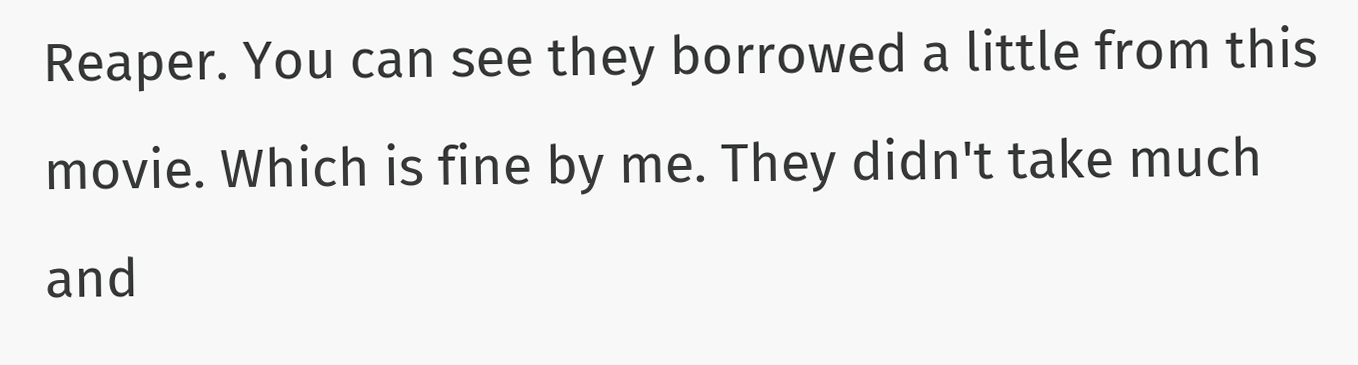Reaper. You can see they borrowed a little from this movie. Which is fine by me. They didn't take much and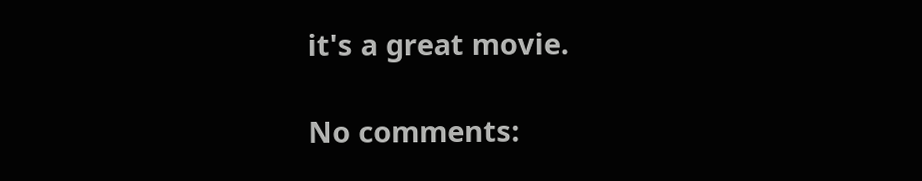it's a great movie.

No comments: